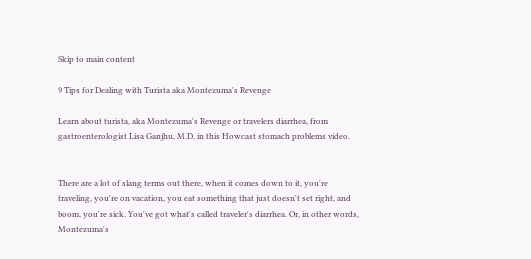Skip to main content

9 Tips for Dealing with Turista aka Montezuma's Revenge

Learn about turista, aka Montezuma's Revenge or travelers diarrhea, from gastroenterologist Lisa Ganjhu, M.D. in this Howcast stomach problems video.


There are a lot of slang terms out there, when it comes down to it, you're traveling, you're on vacation, you eat something that just doesn't set right, and boom, you're sick. You've got what's called traveler's diarrhea. Or, in other words, Montezuma's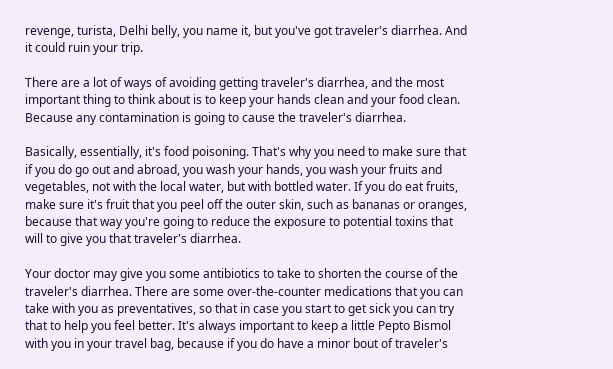revenge, turista, Delhi belly, you name it, but you've got traveler's diarrhea. And it could ruin your trip.

There are a lot of ways of avoiding getting traveler's diarrhea, and the most important thing to think about is to keep your hands clean and your food clean. Because any contamination is going to cause the traveler's diarrhea.

Basically, essentially, it's food poisoning. That's why you need to make sure that if you do go out and abroad, you wash your hands, you wash your fruits and vegetables, not with the local water, but with bottled water. If you do eat fruits, make sure it's fruit that you peel off the outer skin, such as bananas or oranges, because that way you're going to reduce the exposure to potential toxins that will to give you that traveler's diarrhea.

Your doctor may give you some antibiotics to take to shorten the course of the traveler's diarrhea. There are some over-the-counter medications that you can take with you as preventatives, so that in case you start to get sick you can try that to help you feel better. It's always important to keep a little Pepto Bismol with you in your travel bag, because if you do have a minor bout of traveler's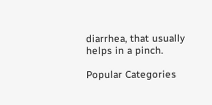diarrhea, that usually helps in a pinch.

Popular Categories